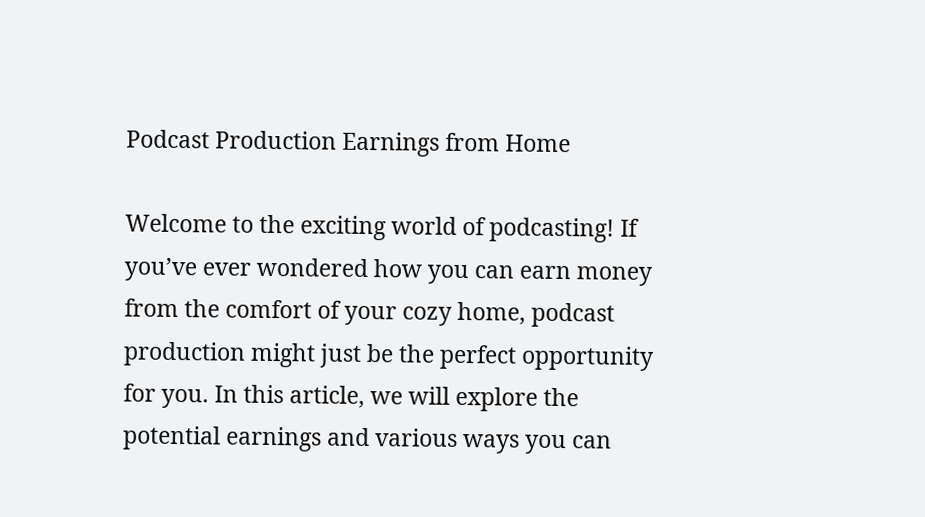Podcast Production Earnings from Home

Welcome to the exciting world of podcasting! If you’ve ever wondered how you can earn money from the comfort of your cozy home, podcast production might just be the perfect opportunity for you. In this article, we will explore the potential earnings and various ways you can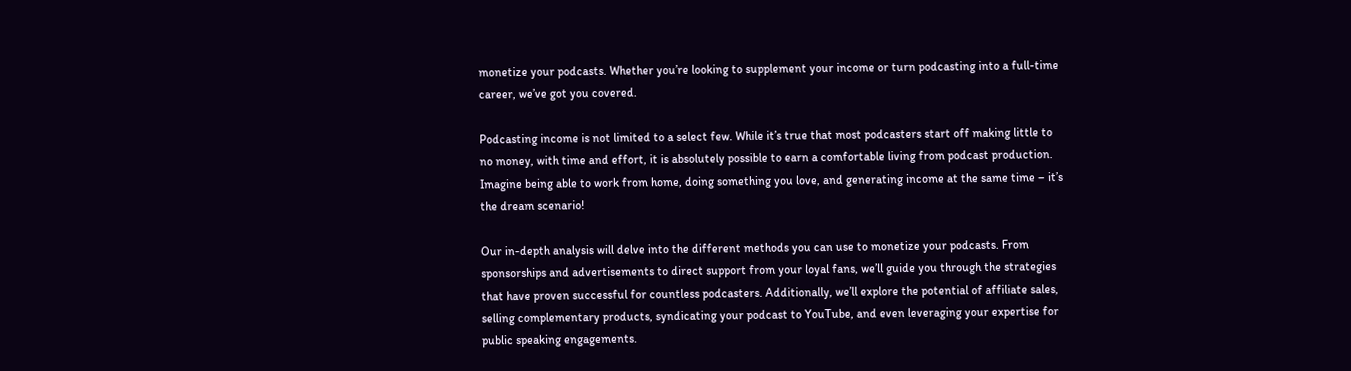monetize your podcasts. Whether you’re looking to supplement your income or turn podcasting into a full-time career, we’ve got you covered.

Podcasting income is not limited to a select few. While it’s true that most podcasters start off making little to no money, with time and effort, it is absolutely possible to earn a comfortable living from podcast production. Imagine being able to work from home, doing something you love, and generating income at the same time – it’s the dream scenario!

Our in-depth analysis will delve into the different methods you can use to monetize your podcasts. From sponsorships and advertisements to direct support from your loyal fans, we’ll guide you through the strategies that have proven successful for countless podcasters. Additionally, we’ll explore the potential of affiliate sales, selling complementary products, syndicating your podcast to YouTube, and even leveraging your expertise for public speaking engagements.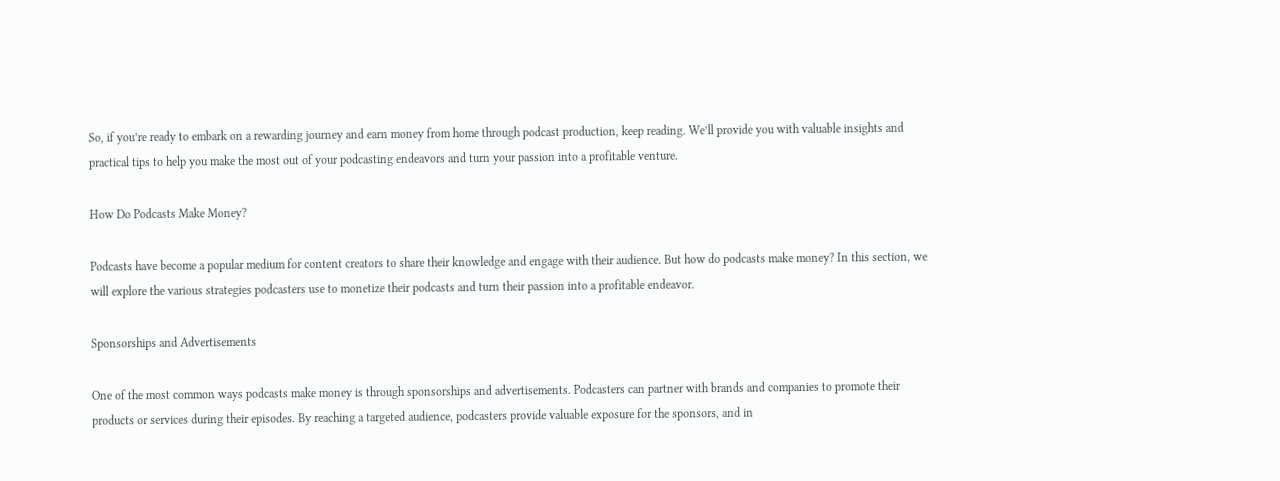So, if you’re ready to embark on a rewarding journey and earn money from home through podcast production, keep reading. We’ll provide you with valuable insights and practical tips to help you make the most out of your podcasting endeavors and turn your passion into a profitable venture.

How Do Podcasts Make Money?

Podcasts have become a popular medium for content creators to share their knowledge and engage with their audience. But how do podcasts make money? In this section, we will explore the various strategies podcasters use to monetize their podcasts and turn their passion into a profitable endeavor.

Sponsorships and Advertisements

One of the most common ways podcasts make money is through sponsorships and advertisements. Podcasters can partner with brands and companies to promote their products or services during their episodes. By reaching a targeted audience, podcasters provide valuable exposure for the sponsors, and in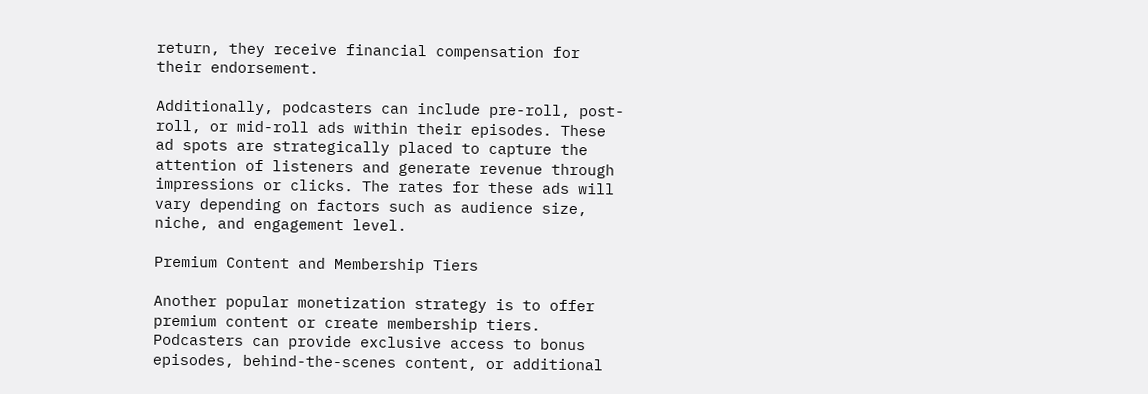return, they receive financial compensation for their endorsement.

Additionally, podcasters can include pre-roll, post-roll, or mid-roll ads within their episodes. These ad spots are strategically placed to capture the attention of listeners and generate revenue through impressions or clicks. The rates for these ads will vary depending on factors such as audience size, niche, and engagement level.

Premium Content and Membership Tiers

Another popular monetization strategy is to offer premium content or create membership tiers. Podcasters can provide exclusive access to bonus episodes, behind-the-scenes content, or additional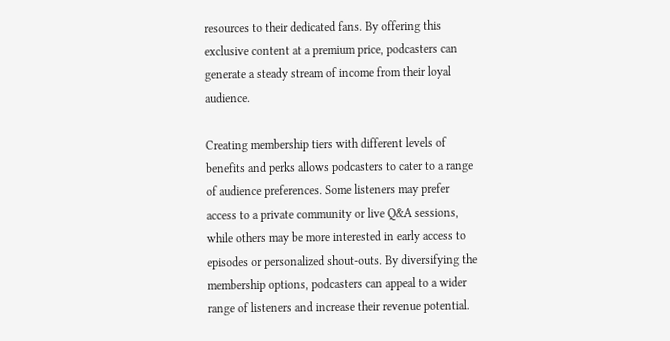resources to their dedicated fans. By offering this exclusive content at a premium price, podcasters can generate a steady stream of income from their loyal audience.

Creating membership tiers with different levels of benefits and perks allows podcasters to cater to a range of audience preferences. Some listeners may prefer access to a private community or live Q&A sessions, while others may be more interested in early access to episodes or personalized shout-outs. By diversifying the membership options, podcasters can appeal to a wider range of listeners and increase their revenue potential.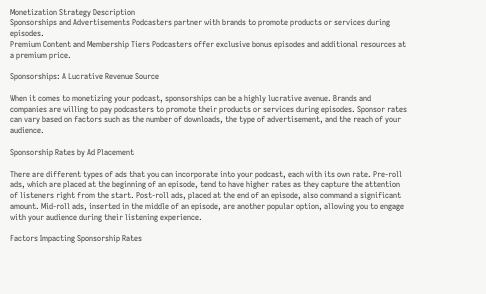Monetization Strategy Description
Sponsorships and Advertisements Podcasters partner with brands to promote products or services during episodes.
Premium Content and Membership Tiers Podcasters offer exclusive bonus episodes and additional resources at a premium price.

Sponsorships: A Lucrative Revenue Source

When it comes to monetizing your podcast, sponsorships can be a highly lucrative avenue. Brands and companies are willing to pay podcasters to promote their products or services during episodes. Sponsor rates can vary based on factors such as the number of downloads, the type of advertisement, and the reach of your audience.

Sponsorship Rates by Ad Placement

There are different types of ads that you can incorporate into your podcast, each with its own rate. Pre-roll ads, which are placed at the beginning of an episode, tend to have higher rates as they capture the attention of listeners right from the start. Post-roll ads, placed at the end of an episode, also command a significant amount. Mid-roll ads, inserted in the middle of an episode, are another popular option, allowing you to engage with your audience during their listening experience.

Factors Impacting Sponsorship Rates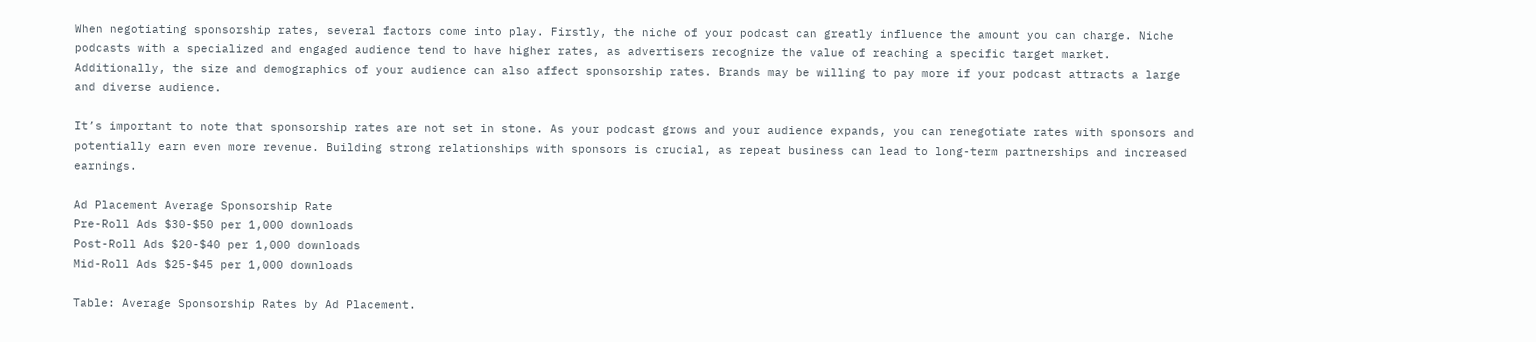When negotiating sponsorship rates, several factors come into play. Firstly, the niche of your podcast can greatly influence the amount you can charge. Niche podcasts with a specialized and engaged audience tend to have higher rates, as advertisers recognize the value of reaching a specific target market. Additionally, the size and demographics of your audience can also affect sponsorship rates. Brands may be willing to pay more if your podcast attracts a large and diverse audience.

It’s important to note that sponsorship rates are not set in stone. As your podcast grows and your audience expands, you can renegotiate rates with sponsors and potentially earn even more revenue. Building strong relationships with sponsors is crucial, as repeat business can lead to long-term partnerships and increased earnings.

Ad Placement Average Sponsorship Rate
Pre-Roll Ads $30-$50 per 1,000 downloads
Post-Roll Ads $20-$40 per 1,000 downloads
Mid-Roll Ads $25-$45 per 1,000 downloads

Table: Average Sponsorship Rates by Ad Placement.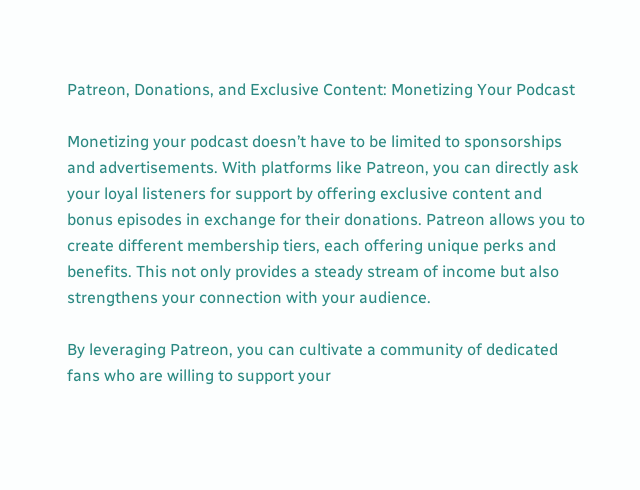Patreon, Donations, and Exclusive Content: Monetizing Your Podcast

Monetizing your podcast doesn’t have to be limited to sponsorships and advertisements. With platforms like Patreon, you can directly ask your loyal listeners for support by offering exclusive content and bonus episodes in exchange for their donations. Patreon allows you to create different membership tiers, each offering unique perks and benefits. This not only provides a steady stream of income but also strengthens your connection with your audience.

By leveraging Patreon, you can cultivate a community of dedicated fans who are willing to support your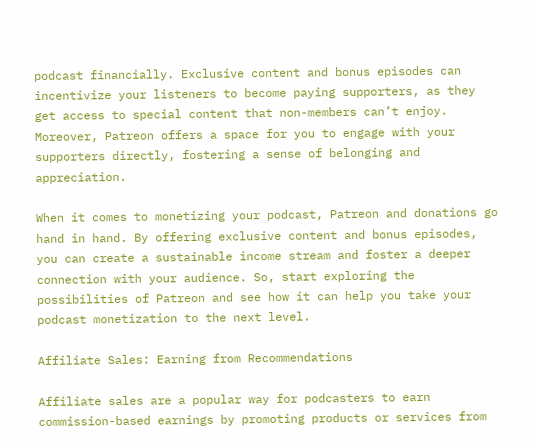podcast financially. Exclusive content and bonus episodes can incentivize your listeners to become paying supporters, as they get access to special content that non-members can’t enjoy. Moreover, Patreon offers a space for you to engage with your supporters directly, fostering a sense of belonging and appreciation.

When it comes to monetizing your podcast, Patreon and donations go hand in hand. By offering exclusive content and bonus episodes, you can create a sustainable income stream and foster a deeper connection with your audience. So, start exploring the possibilities of Patreon and see how it can help you take your podcast monetization to the next level.

Affiliate Sales: Earning from Recommendations

Affiliate sales are a popular way for podcasters to earn commission-based earnings by promoting products or services from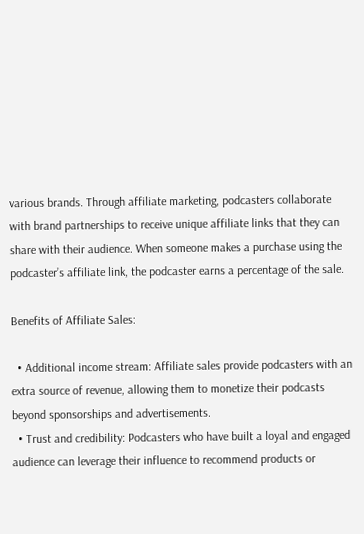various brands. Through affiliate marketing, podcasters collaborate with brand partnerships to receive unique affiliate links that they can share with their audience. When someone makes a purchase using the podcaster’s affiliate link, the podcaster earns a percentage of the sale.

Benefits of Affiliate Sales:

  • Additional income stream: Affiliate sales provide podcasters with an extra source of revenue, allowing them to monetize their podcasts beyond sponsorships and advertisements.
  • Trust and credibility: Podcasters who have built a loyal and engaged audience can leverage their influence to recommend products or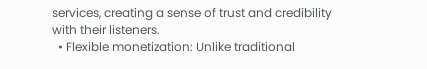services, creating a sense of trust and credibility with their listeners.
  • Flexible monetization: Unlike traditional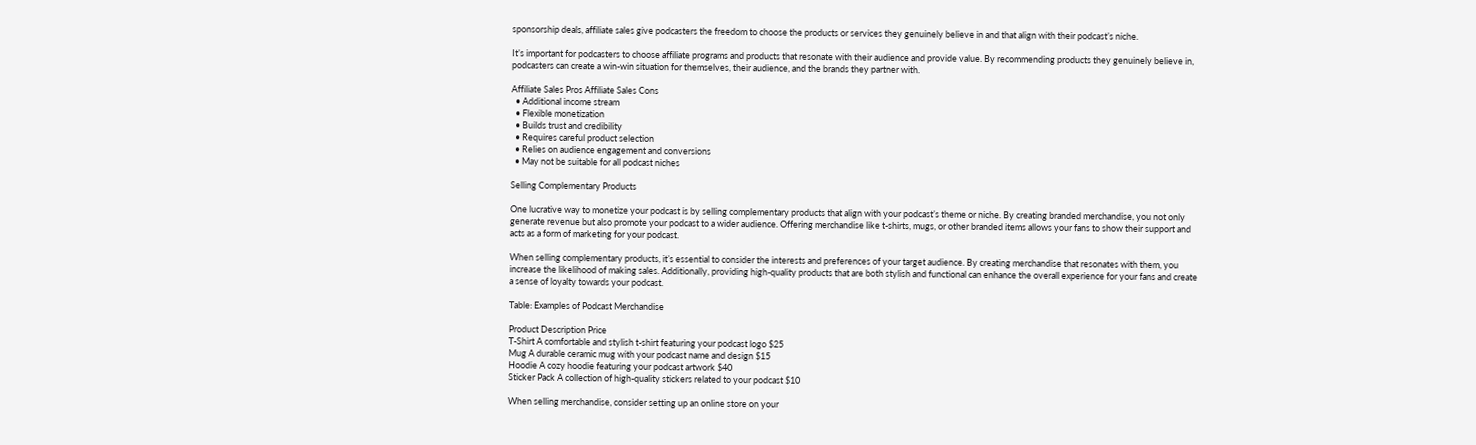sponsorship deals, affiliate sales give podcasters the freedom to choose the products or services they genuinely believe in and that align with their podcast’s niche.

It’s important for podcasters to choose affiliate programs and products that resonate with their audience and provide value. By recommending products they genuinely believe in, podcasters can create a win-win situation for themselves, their audience, and the brands they partner with.

Affiliate Sales Pros Affiliate Sales Cons
  • Additional income stream
  • Flexible monetization
  • Builds trust and credibility
  • Requires careful product selection
  • Relies on audience engagement and conversions
  • May not be suitable for all podcast niches

Selling Complementary Products

One lucrative way to monetize your podcast is by selling complementary products that align with your podcast’s theme or niche. By creating branded merchandise, you not only generate revenue but also promote your podcast to a wider audience. Offering merchandise like t-shirts, mugs, or other branded items allows your fans to show their support and acts as a form of marketing for your podcast.

When selling complementary products, it’s essential to consider the interests and preferences of your target audience. By creating merchandise that resonates with them, you increase the likelihood of making sales. Additionally, providing high-quality products that are both stylish and functional can enhance the overall experience for your fans and create a sense of loyalty towards your podcast.

Table: Examples of Podcast Merchandise

Product Description Price
T-Shirt A comfortable and stylish t-shirt featuring your podcast logo $25
Mug A durable ceramic mug with your podcast name and design $15
Hoodie A cozy hoodie featuring your podcast artwork $40
Sticker Pack A collection of high-quality stickers related to your podcast $10

When selling merchandise, consider setting up an online store on your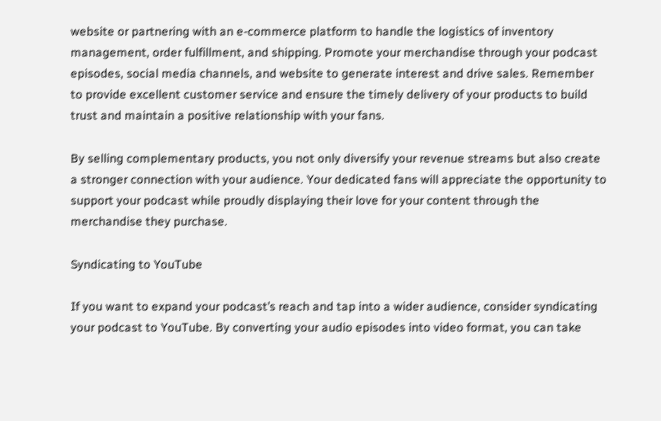website or partnering with an e-commerce platform to handle the logistics of inventory management, order fulfillment, and shipping. Promote your merchandise through your podcast episodes, social media channels, and website to generate interest and drive sales. Remember to provide excellent customer service and ensure the timely delivery of your products to build trust and maintain a positive relationship with your fans.

By selling complementary products, you not only diversify your revenue streams but also create a stronger connection with your audience. Your dedicated fans will appreciate the opportunity to support your podcast while proudly displaying their love for your content through the merchandise they purchase.

Syndicating to YouTube

If you want to expand your podcast’s reach and tap into a wider audience, consider syndicating your podcast to YouTube. By converting your audio episodes into video format, you can take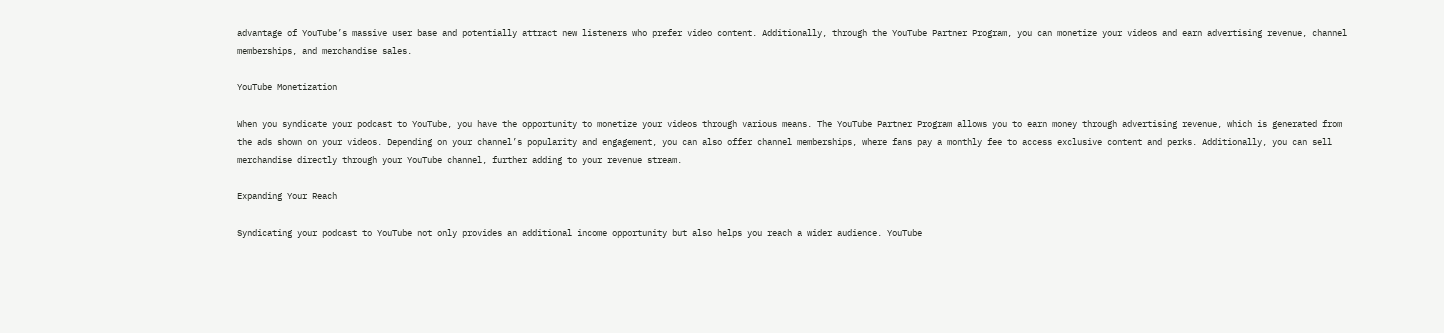advantage of YouTube’s massive user base and potentially attract new listeners who prefer video content. Additionally, through the YouTube Partner Program, you can monetize your videos and earn advertising revenue, channel memberships, and merchandise sales.

YouTube Monetization

When you syndicate your podcast to YouTube, you have the opportunity to monetize your videos through various means. The YouTube Partner Program allows you to earn money through advertising revenue, which is generated from the ads shown on your videos. Depending on your channel’s popularity and engagement, you can also offer channel memberships, where fans pay a monthly fee to access exclusive content and perks. Additionally, you can sell merchandise directly through your YouTube channel, further adding to your revenue stream.

Expanding Your Reach

Syndicating your podcast to YouTube not only provides an additional income opportunity but also helps you reach a wider audience. YouTube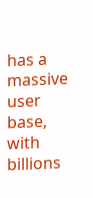has a massive user base, with billions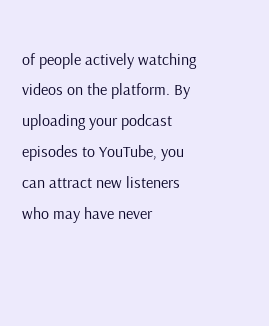of people actively watching videos on the platform. By uploading your podcast episodes to YouTube, you can attract new listeners who may have never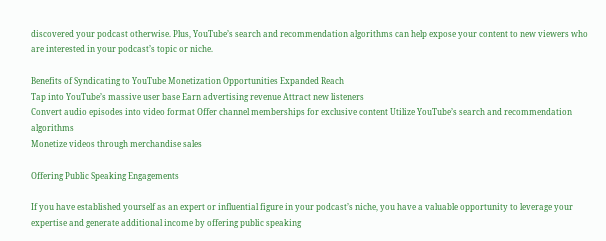discovered your podcast otherwise. Plus, YouTube’s search and recommendation algorithms can help expose your content to new viewers who are interested in your podcast’s topic or niche.

Benefits of Syndicating to YouTube Monetization Opportunities Expanded Reach
Tap into YouTube’s massive user base Earn advertising revenue Attract new listeners
Convert audio episodes into video format Offer channel memberships for exclusive content Utilize YouTube’s search and recommendation algorithms
Monetize videos through merchandise sales

Offering Public Speaking Engagements

If you have established yourself as an expert or influential figure in your podcast’s niche, you have a valuable opportunity to leverage your expertise and generate additional income by offering public speaking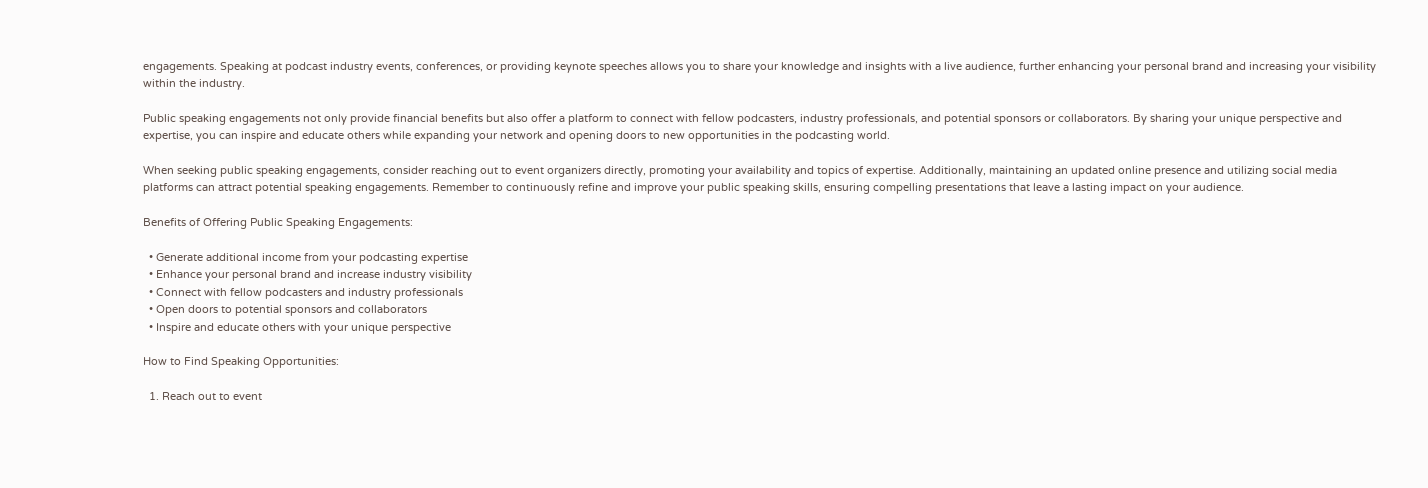engagements. Speaking at podcast industry events, conferences, or providing keynote speeches allows you to share your knowledge and insights with a live audience, further enhancing your personal brand and increasing your visibility within the industry.

Public speaking engagements not only provide financial benefits but also offer a platform to connect with fellow podcasters, industry professionals, and potential sponsors or collaborators. By sharing your unique perspective and expertise, you can inspire and educate others while expanding your network and opening doors to new opportunities in the podcasting world.

When seeking public speaking engagements, consider reaching out to event organizers directly, promoting your availability and topics of expertise. Additionally, maintaining an updated online presence and utilizing social media platforms can attract potential speaking engagements. Remember to continuously refine and improve your public speaking skills, ensuring compelling presentations that leave a lasting impact on your audience.

Benefits of Offering Public Speaking Engagements:

  • Generate additional income from your podcasting expertise
  • Enhance your personal brand and increase industry visibility
  • Connect with fellow podcasters and industry professionals
  • Open doors to potential sponsors and collaborators
  • Inspire and educate others with your unique perspective

How to Find Speaking Opportunities:

  1. Reach out to event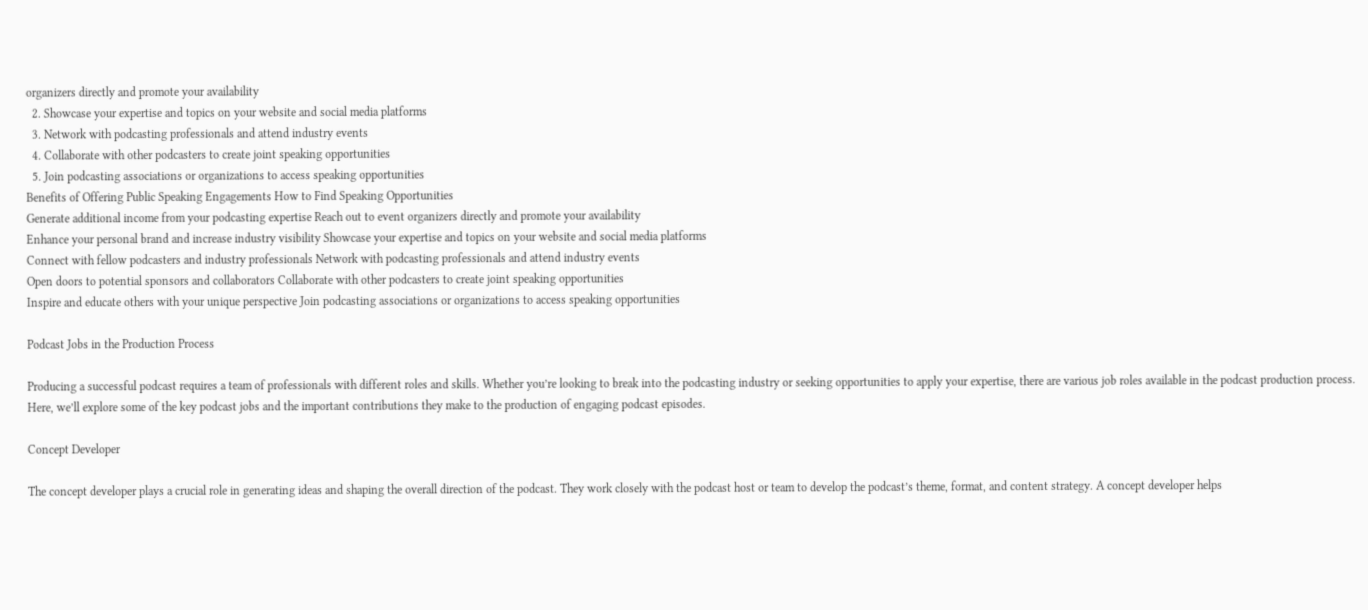organizers directly and promote your availability
  2. Showcase your expertise and topics on your website and social media platforms
  3. Network with podcasting professionals and attend industry events
  4. Collaborate with other podcasters to create joint speaking opportunities
  5. Join podcasting associations or organizations to access speaking opportunities
Benefits of Offering Public Speaking Engagements How to Find Speaking Opportunities
Generate additional income from your podcasting expertise Reach out to event organizers directly and promote your availability
Enhance your personal brand and increase industry visibility Showcase your expertise and topics on your website and social media platforms
Connect with fellow podcasters and industry professionals Network with podcasting professionals and attend industry events
Open doors to potential sponsors and collaborators Collaborate with other podcasters to create joint speaking opportunities
Inspire and educate others with your unique perspective Join podcasting associations or organizations to access speaking opportunities

Podcast Jobs in the Production Process

Producing a successful podcast requires a team of professionals with different roles and skills. Whether you’re looking to break into the podcasting industry or seeking opportunities to apply your expertise, there are various job roles available in the podcast production process. Here, we’ll explore some of the key podcast jobs and the important contributions they make to the production of engaging podcast episodes.

Concept Developer

The concept developer plays a crucial role in generating ideas and shaping the overall direction of the podcast. They work closely with the podcast host or team to develop the podcast’s theme, format, and content strategy. A concept developer helps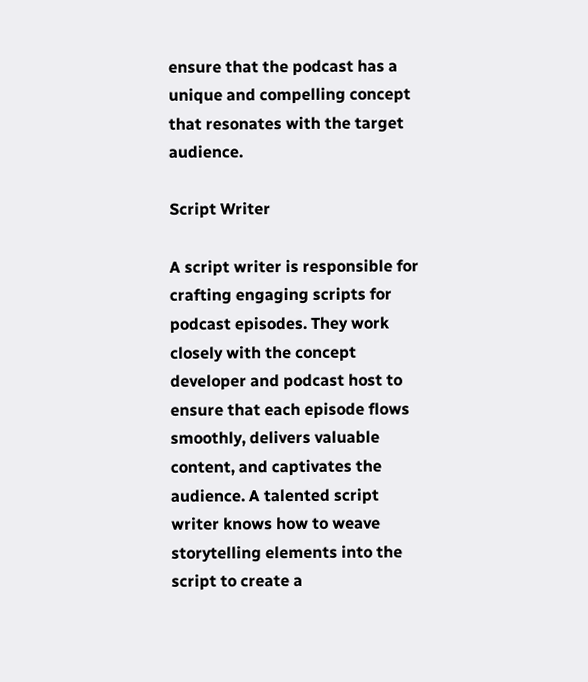ensure that the podcast has a unique and compelling concept that resonates with the target audience.

Script Writer

A script writer is responsible for crafting engaging scripts for podcast episodes. They work closely with the concept developer and podcast host to ensure that each episode flows smoothly, delivers valuable content, and captivates the audience. A talented script writer knows how to weave storytelling elements into the script to create a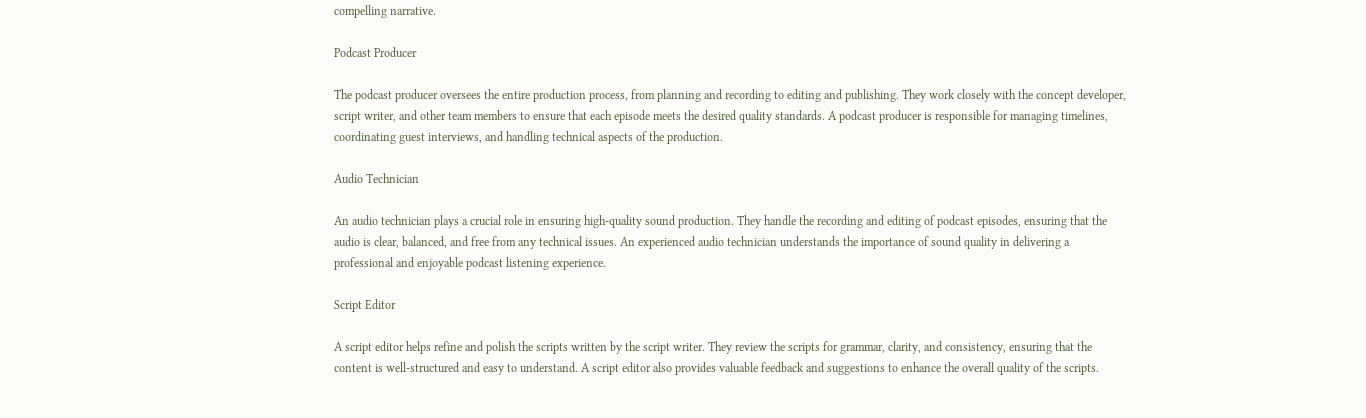compelling narrative.

Podcast Producer

The podcast producer oversees the entire production process, from planning and recording to editing and publishing. They work closely with the concept developer, script writer, and other team members to ensure that each episode meets the desired quality standards. A podcast producer is responsible for managing timelines, coordinating guest interviews, and handling technical aspects of the production.

Audio Technician

An audio technician plays a crucial role in ensuring high-quality sound production. They handle the recording and editing of podcast episodes, ensuring that the audio is clear, balanced, and free from any technical issues. An experienced audio technician understands the importance of sound quality in delivering a professional and enjoyable podcast listening experience.

Script Editor

A script editor helps refine and polish the scripts written by the script writer. They review the scripts for grammar, clarity, and consistency, ensuring that the content is well-structured and easy to understand. A script editor also provides valuable feedback and suggestions to enhance the overall quality of the scripts.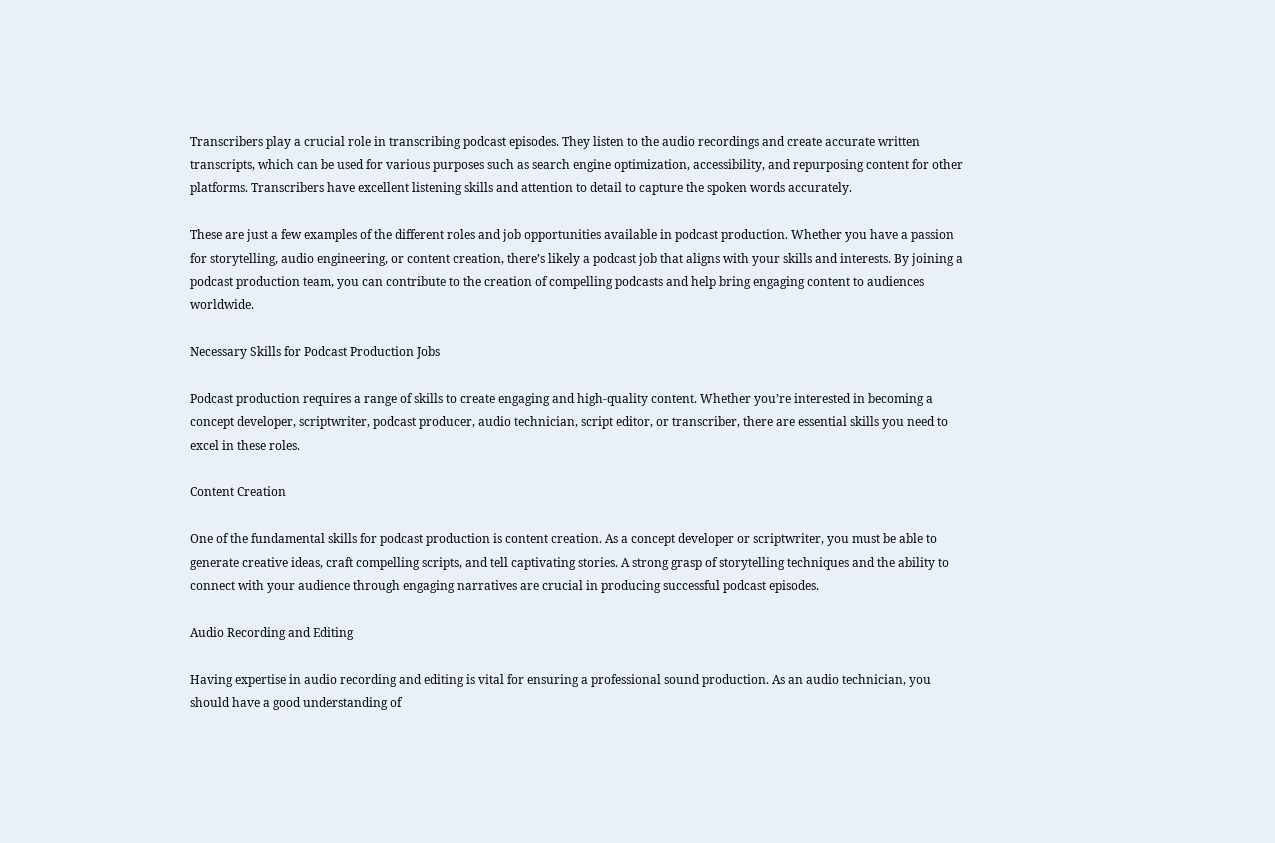Transcribers play a crucial role in transcribing podcast episodes. They listen to the audio recordings and create accurate written transcripts, which can be used for various purposes such as search engine optimization, accessibility, and repurposing content for other platforms. Transcribers have excellent listening skills and attention to detail to capture the spoken words accurately.

These are just a few examples of the different roles and job opportunities available in podcast production. Whether you have a passion for storytelling, audio engineering, or content creation, there’s likely a podcast job that aligns with your skills and interests. By joining a podcast production team, you can contribute to the creation of compelling podcasts and help bring engaging content to audiences worldwide.

Necessary Skills for Podcast Production Jobs

Podcast production requires a range of skills to create engaging and high-quality content. Whether you’re interested in becoming a concept developer, scriptwriter, podcast producer, audio technician, script editor, or transcriber, there are essential skills you need to excel in these roles.

Content Creation

One of the fundamental skills for podcast production is content creation. As a concept developer or scriptwriter, you must be able to generate creative ideas, craft compelling scripts, and tell captivating stories. A strong grasp of storytelling techniques and the ability to connect with your audience through engaging narratives are crucial in producing successful podcast episodes.

Audio Recording and Editing

Having expertise in audio recording and editing is vital for ensuring a professional sound production. As an audio technician, you should have a good understanding of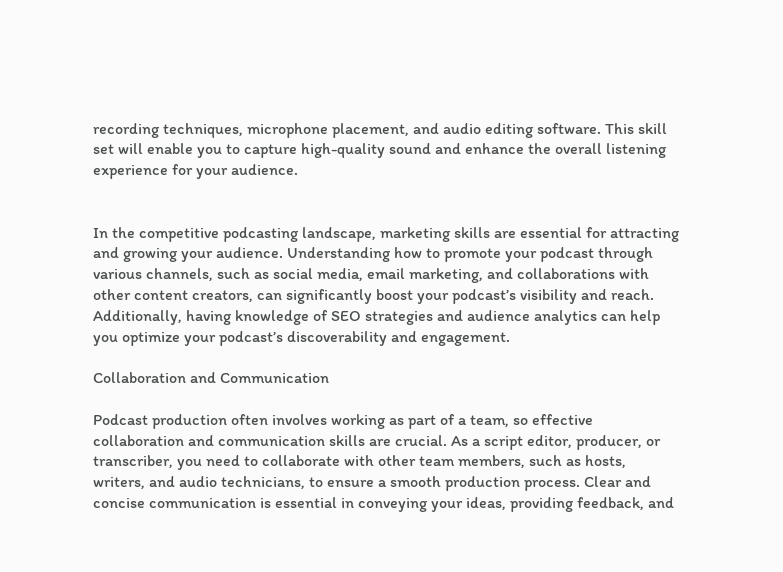recording techniques, microphone placement, and audio editing software. This skill set will enable you to capture high-quality sound and enhance the overall listening experience for your audience.


In the competitive podcasting landscape, marketing skills are essential for attracting and growing your audience. Understanding how to promote your podcast through various channels, such as social media, email marketing, and collaborations with other content creators, can significantly boost your podcast’s visibility and reach. Additionally, having knowledge of SEO strategies and audience analytics can help you optimize your podcast’s discoverability and engagement.

Collaboration and Communication

Podcast production often involves working as part of a team, so effective collaboration and communication skills are crucial. As a script editor, producer, or transcriber, you need to collaborate with other team members, such as hosts, writers, and audio technicians, to ensure a smooth production process. Clear and concise communication is essential in conveying your ideas, providing feedback, and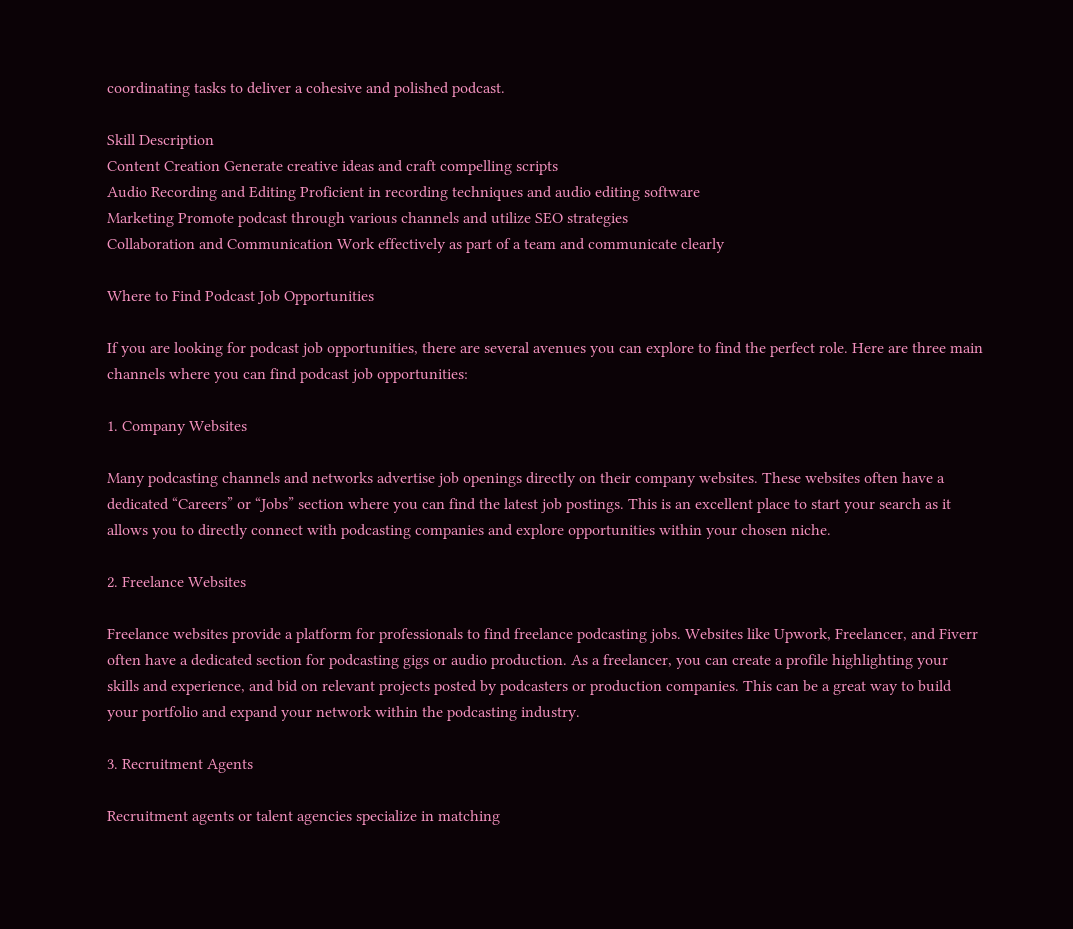coordinating tasks to deliver a cohesive and polished podcast.

Skill Description
Content Creation Generate creative ideas and craft compelling scripts
Audio Recording and Editing Proficient in recording techniques and audio editing software
Marketing Promote podcast through various channels and utilize SEO strategies
Collaboration and Communication Work effectively as part of a team and communicate clearly

Where to Find Podcast Job Opportunities

If you are looking for podcast job opportunities, there are several avenues you can explore to find the perfect role. Here are three main channels where you can find podcast job opportunities:

1. Company Websites

Many podcasting channels and networks advertise job openings directly on their company websites. These websites often have a dedicated “Careers” or “Jobs” section where you can find the latest job postings. This is an excellent place to start your search as it allows you to directly connect with podcasting companies and explore opportunities within your chosen niche.

2. Freelance Websites

Freelance websites provide a platform for professionals to find freelance podcasting jobs. Websites like Upwork, Freelancer, and Fiverr often have a dedicated section for podcasting gigs or audio production. As a freelancer, you can create a profile highlighting your skills and experience, and bid on relevant projects posted by podcasters or production companies. This can be a great way to build your portfolio and expand your network within the podcasting industry.

3. Recruitment Agents

Recruitment agents or talent agencies specialize in matching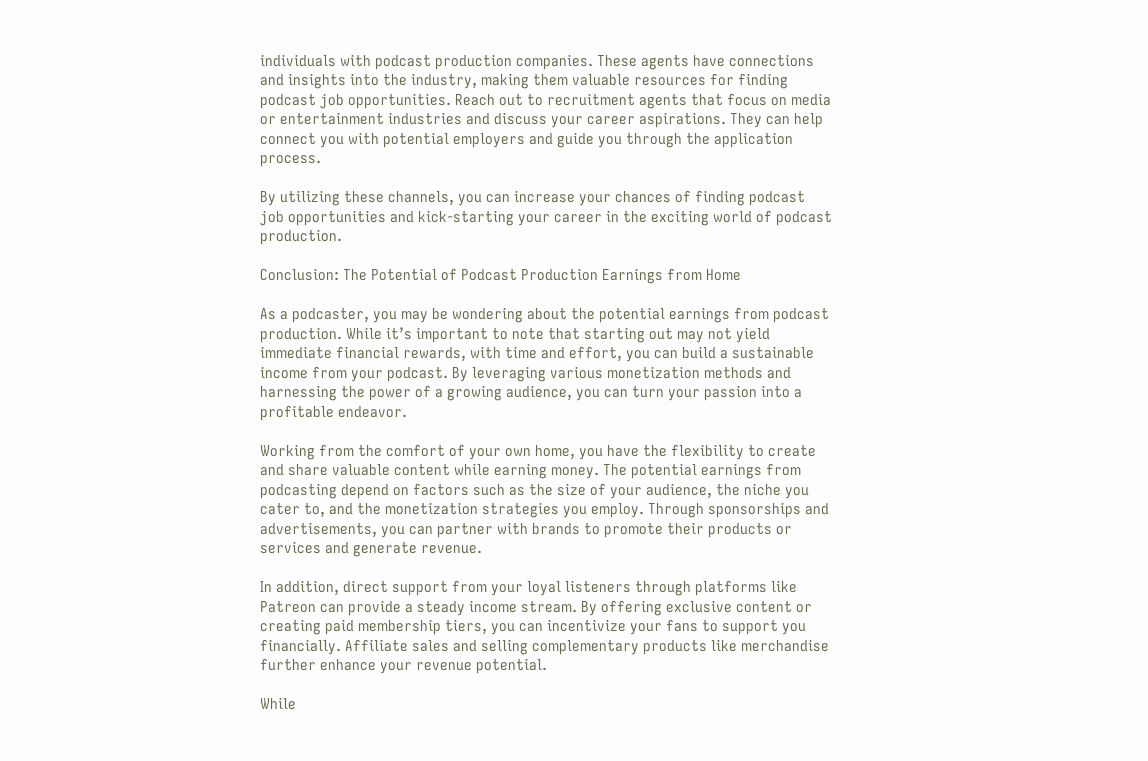individuals with podcast production companies. These agents have connections and insights into the industry, making them valuable resources for finding podcast job opportunities. Reach out to recruitment agents that focus on media or entertainment industries and discuss your career aspirations. They can help connect you with potential employers and guide you through the application process.

By utilizing these channels, you can increase your chances of finding podcast job opportunities and kick-starting your career in the exciting world of podcast production.

Conclusion: The Potential of Podcast Production Earnings from Home

As a podcaster, you may be wondering about the potential earnings from podcast production. While it’s important to note that starting out may not yield immediate financial rewards, with time and effort, you can build a sustainable income from your podcast. By leveraging various monetization methods and harnessing the power of a growing audience, you can turn your passion into a profitable endeavor.

Working from the comfort of your own home, you have the flexibility to create and share valuable content while earning money. The potential earnings from podcasting depend on factors such as the size of your audience, the niche you cater to, and the monetization strategies you employ. Through sponsorships and advertisements, you can partner with brands to promote their products or services and generate revenue.

In addition, direct support from your loyal listeners through platforms like Patreon can provide a steady income stream. By offering exclusive content or creating paid membership tiers, you can incentivize your fans to support you financially. Affiliate sales and selling complementary products like merchandise further enhance your revenue potential.

While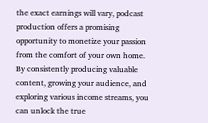the exact earnings will vary, podcast production offers a promising opportunity to monetize your passion from the comfort of your own home. By consistently producing valuable content, growing your audience, and exploring various income streams, you can unlock the true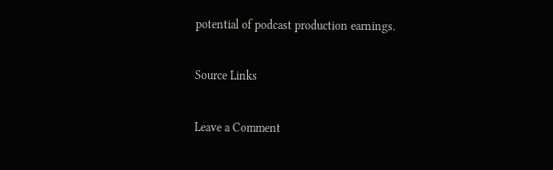potential of podcast production earnings.

Source Links

Leave a Comment